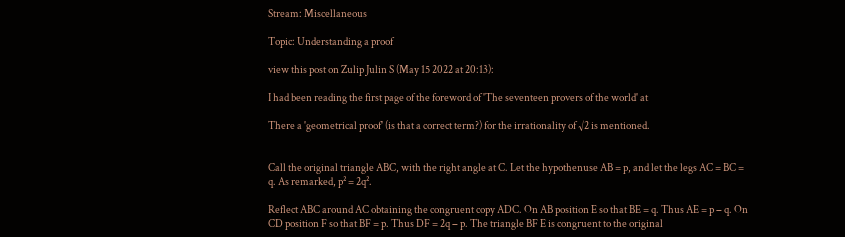Stream: Miscellaneous

Topic: Understanding a proof

view this post on Zulip Julin S (May 15 2022 at 20:13):

I had been reading the first page of the foreword of 'The seventeen provers of the world' at

There a 'geometrical proof' (is that a correct term?) for the irrationality of √2 is mentioned.


Call the original triangle ABC, with the right angle at C. Let the hypothenuse AB = p, and let the legs AC = BC = q. As remarked, p² = 2q².

Reflect ABC around AC obtaining the congruent copy ADC. On AB position E so that BE = q. Thus AE = p − q. On CD position F so that BF = p. Thus DF = 2q − p. The triangle BF E is congruent to the original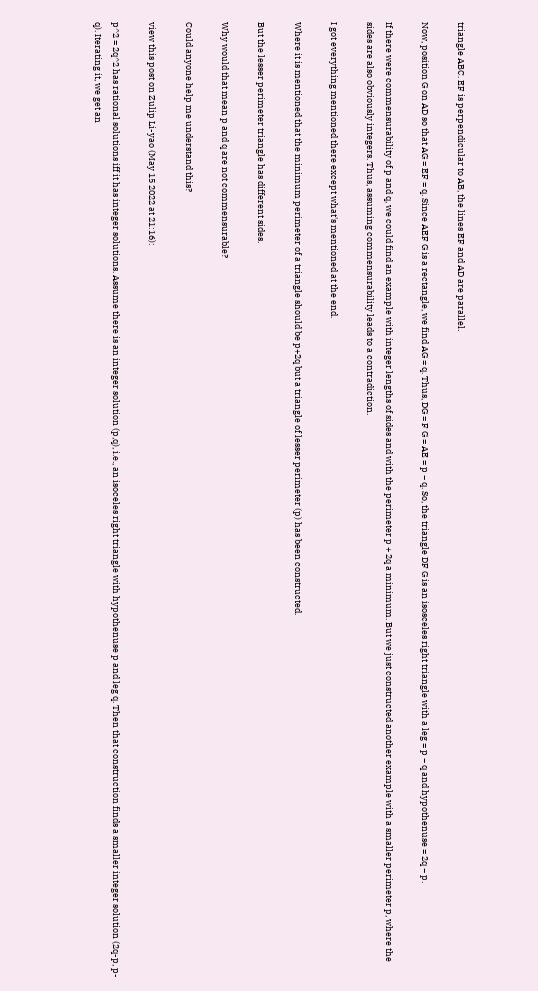triangle ABC. EF is perpendicular to AB, the lines EF and AD are parallel.

Now, position G on AD so that AG = EF = q. Since AEF G is a rectangle, we find AG = q. Thus, DG = F G = AE = p − q. So, the triangle DF G is an isosceles right triangle with a leg = p − q and hypothenuse = 2q − p.

If there were commensurability of p and q, we could find an example with integer lengths of sides and with the perimeter p + 2q a minimum. But we just constructed another example with a smaller perimeter p, where the sides are also obviously integers. Thus, assuming commensurability leads to a contradiction.

I got everything mentioned there except what's mentioned at the end.

Where it is mentioned that the minimum perimeter of a triangle should be p+2q but a triangle of lesser perimeter (p) has been constructed.

But the lesser perimeter triangle has different sides.

Why would that mean p and q are not commensurable?

Could anyone help me understand this?

view this post on Zulip Li-yao (May 15 2022 at 21:16):

p^2 = 2q^2 has rational solutions iff it has integer solutions. Assume there is an integer solution (p,q), i.e., an isoceles right triangle with hypothenuse p and leg q. Then that construction finds a smaller integer solution (2q-p, p-q). Iterating it, we get an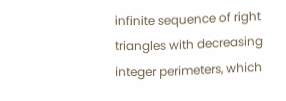infinite sequence of right triangles with decreasing integer perimeters, which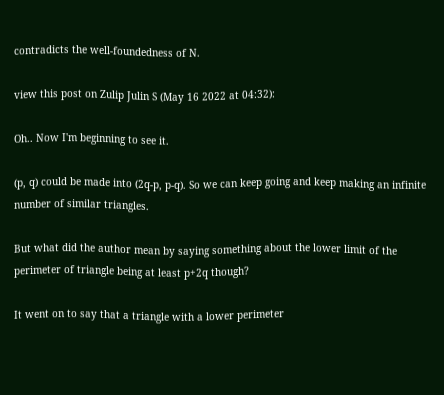contradicts the well-foundedness of N.

view this post on Zulip Julin S (May 16 2022 at 04:32):

Oh.. Now I'm beginning to see it.

(p, q) could be made into (2q-p, p-q). So we can keep going and keep making an infinite number of similar triangles.

But what did the author mean by saying something about the lower limit of the perimeter of triangle being at least p+2q though?

It went on to say that a triangle with a lower perimeter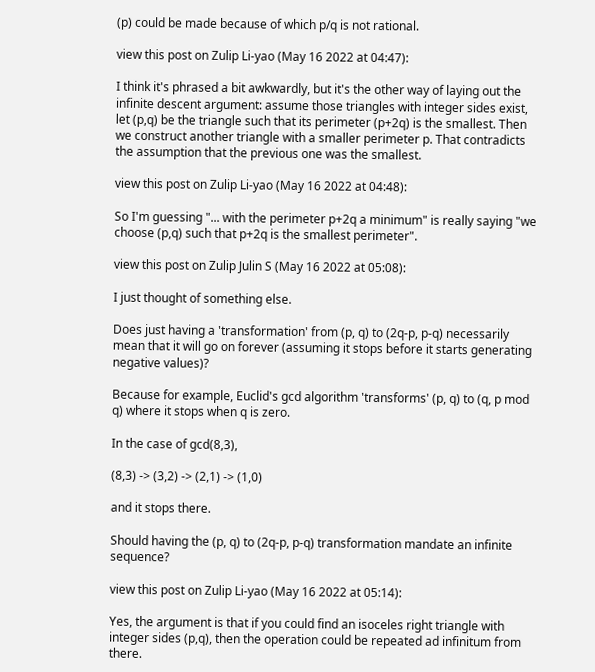(p) could be made because of which p/q is not rational.

view this post on Zulip Li-yao (May 16 2022 at 04:47):

I think it's phrased a bit awkwardly, but it's the other way of laying out the infinite descent argument: assume those triangles with integer sides exist, let (p,q) be the triangle such that its perimeter (p+2q) is the smallest. Then we construct another triangle with a smaller perimeter p. That contradicts the assumption that the previous one was the smallest.

view this post on Zulip Li-yao (May 16 2022 at 04:48):

So I'm guessing "... with the perimeter p+2q a minimum" is really saying "we choose (p,q) such that p+2q is the smallest perimeter".

view this post on Zulip Julin S (May 16 2022 at 05:08):

I just thought of something else.

Does just having a 'transformation' from (p, q) to (2q-p, p-q) necessarily mean that it will go on forever (assuming it stops before it starts generating negative values)?

Because for example, Euclid's gcd algorithm 'transforms' (p, q) to (q, p mod q) where it stops when q is zero.

In the case of gcd(8,3),

(8,3) -> (3,2) -> (2,1) -> (1,0)

and it stops there.

Should having the (p, q) to (2q-p, p-q) transformation mandate an infinite sequence?

view this post on Zulip Li-yao (May 16 2022 at 05:14):

Yes, the argument is that if you could find an isoceles right triangle with integer sides (p,q), then the operation could be repeated ad infinitum from there.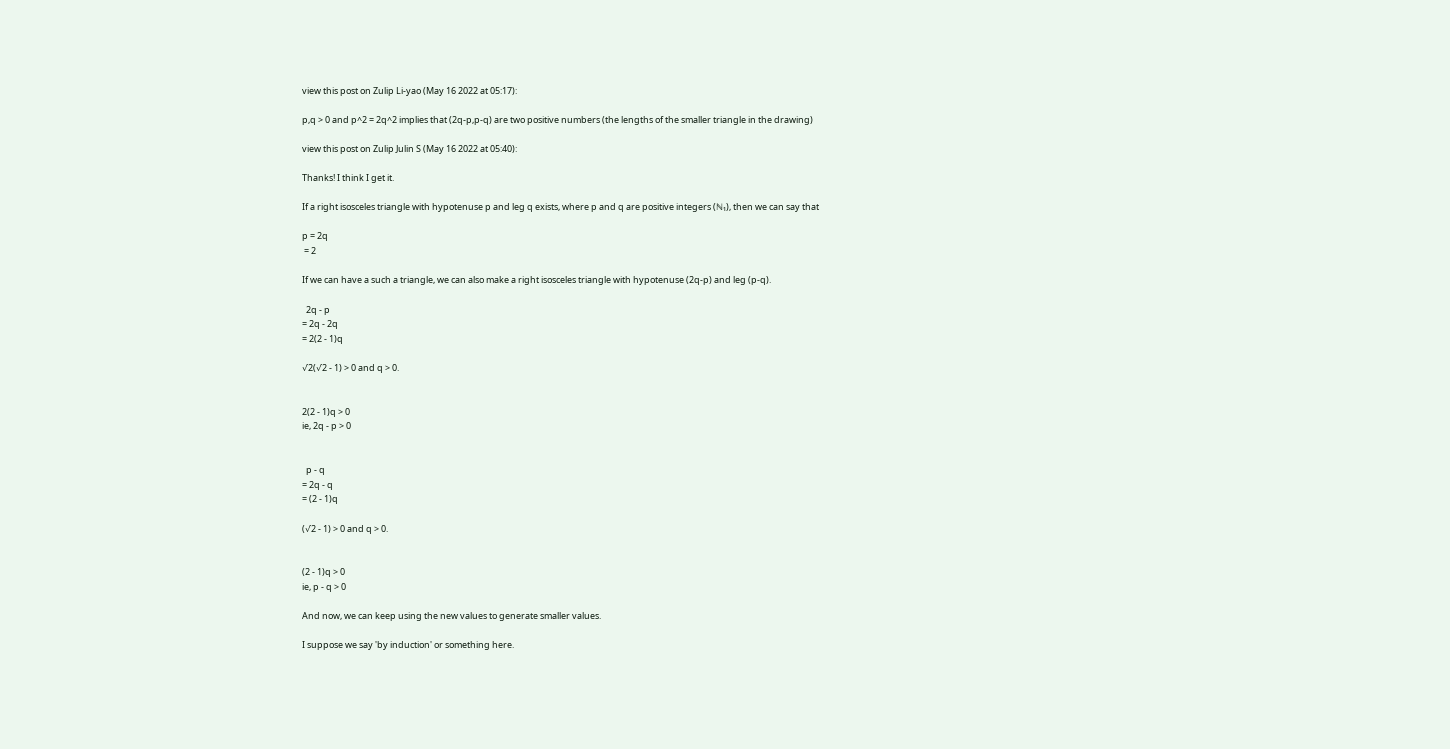view this post on Zulip Li-yao (May 16 2022 at 05:17):

p,q > 0 and p^2 = 2q^2 implies that (2q-p,p-q) are two positive numbers (the lengths of the smaller triangle in the drawing)

view this post on Zulip Julin S (May 16 2022 at 05:40):

Thanks! I think I get it.

If a right isosceles triangle with hypotenuse p and leg q exists, where p and q are positive integers (ℕ₁), then we can say that

p = 2q
 = 2

If we can have a such a triangle, we can also make a right isosceles triangle with hypotenuse (2q-p) and leg (p-q).

  2q - p
= 2q - 2q
= 2(2 - 1)q

√2(√2 - 1) > 0 and q > 0.


2(2 - 1)q > 0
ie, 2q - p > 0


  p - q
= 2q - q
= (2 - 1)q

(√2 - 1) > 0 and q > 0.


(2 - 1)q > 0
ie, p - q > 0

And now, we can keep using the new values to generate smaller values.

I suppose we say 'by induction' or something here.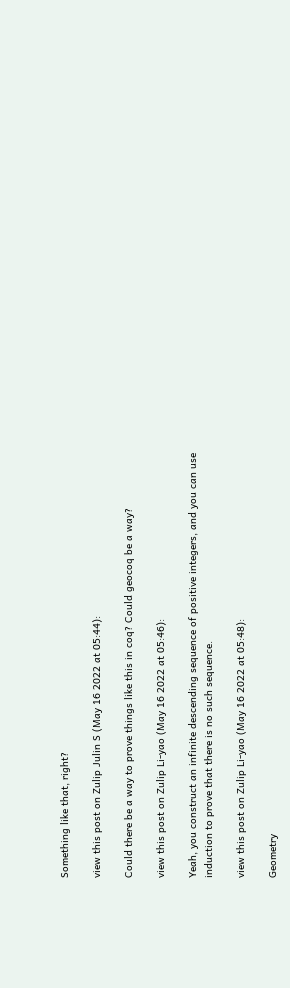Something like that, right?

view this post on Zulip Julin S (May 16 2022 at 05:44):

Could there be a way to prove things like this in coq? Could geocoq be a way?

view this post on Zulip Li-yao (May 16 2022 at 05:46):

Yeah, you construct an infinite descending sequence of positive integers, and you can use induction to prove that there is no such sequence.

view this post on Zulip Li-yao (May 16 2022 at 05:48):

Geometry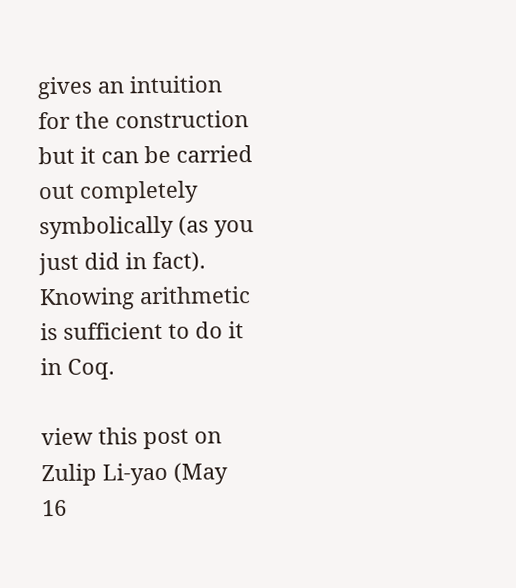gives an intuition for the construction but it can be carried out completely symbolically (as you just did in fact). Knowing arithmetic is sufficient to do it in Coq.

view this post on Zulip Li-yao (May 16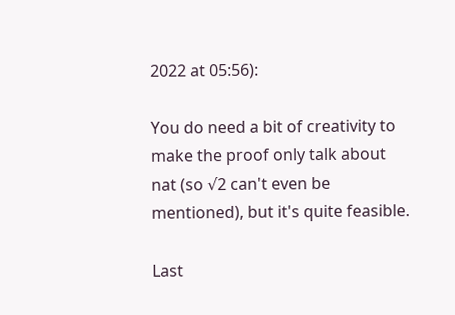2022 at 05:56):

You do need a bit of creativity to make the proof only talk about nat (so √2 can't even be mentioned), but it's quite feasible.

Last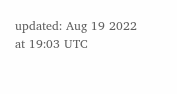updated: Aug 19 2022 at 19:03 UTC